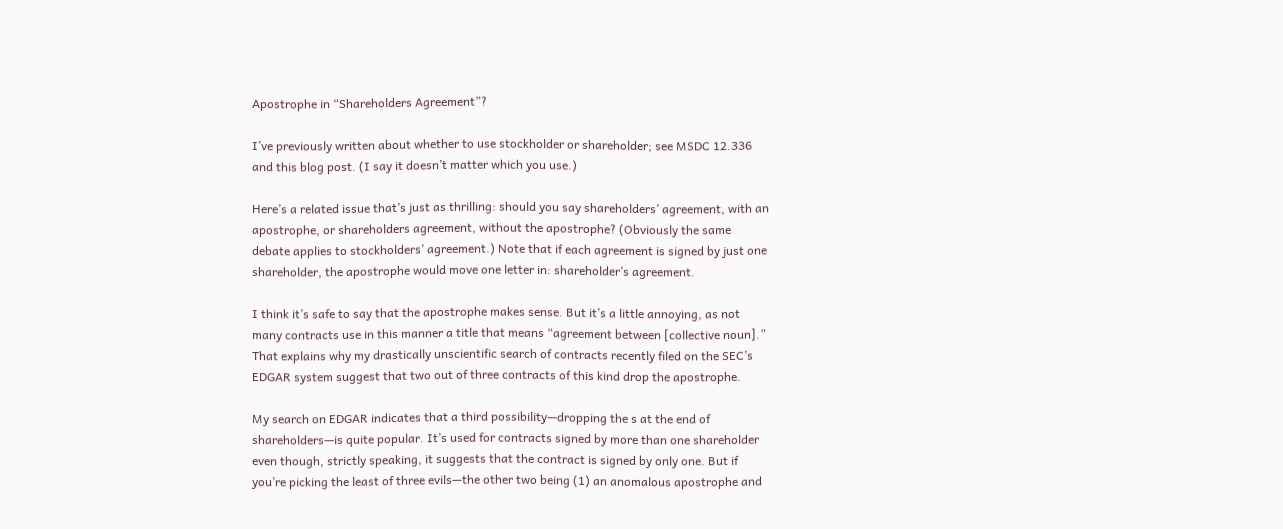Apostrophe in “Shareholders Agreement”?

I’ve previously written about whether to use stockholder or shareholder; see MSDC 12.336 and this blog post. (I say it doesn’t matter which you use.)

Here’s a related issue that’s just as thrilling: should you say shareholders’ agreement, with an apostrophe, or shareholders agreement, without the apostrophe? (Obviously the same debate applies to stockholders’ agreement.) Note that if each agreement is signed by just one shareholder, the apostrophe would move one letter in: shareholder’s agreement.

I think it’s safe to say that the apostrophe makes sense. But it’s a little annoying, as not many contracts use in this manner a title that means “agreement between [collective noun].” That explains why my drastically unscientific search of contracts recently filed on the SEC’s EDGAR system suggest that two out of three contracts of this kind drop the apostrophe.

My search on EDGAR indicates that a third possibility—dropping the s at the end of shareholders—is quite popular. It’s used for contracts signed by more than one shareholder even though, strictly speaking, it suggests that the contract is signed by only one. But if you’re picking the least of three evils—the other two being (1) an anomalous apostrophe and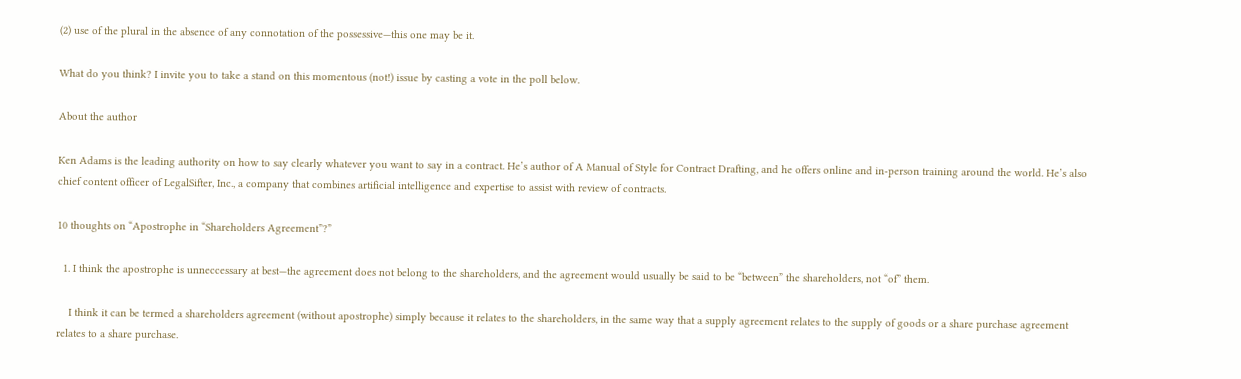(2) use of the plural in the absence of any connotation of the possessive—this one may be it.

What do you think? I invite you to take a stand on this momentous (not!) issue by casting a vote in the poll below.

About the author

Ken Adams is the leading authority on how to say clearly whatever you want to say in a contract. He’s author of A Manual of Style for Contract Drafting, and he offers online and in-person training around the world. He’s also chief content officer of LegalSifter, Inc., a company that combines artificial intelligence and expertise to assist with review of contracts.

10 thoughts on “Apostrophe in “Shareholders Agreement”?”

  1. I think the apostrophe is unneccessary at best—the agreement does not belong to the shareholders, and the agreement would usually be said to be “between” the shareholders, not “of” them.

    I think it can be termed a shareholders agreement (without apostrophe) simply because it relates to the shareholders, in the same way that a supply agreement relates to the supply of goods or a share purchase agreement relates to a share purchase.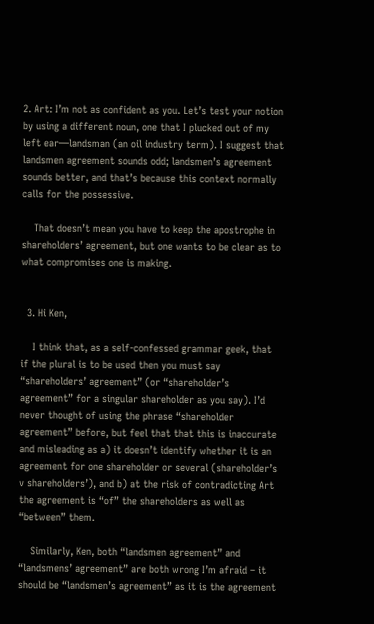2. Art: I’m not as confident as you. Let’s test your notion by using a different noun, one that I plucked out of my left ear—landsman (an oil industry term). I suggest that landsmen agreement sounds odd; landsmen’s agreement sounds better, and that’s because this context normally calls for the possessive.

    That doesn’t mean you have to keep the apostrophe in shareholders’ agreement, but one wants to be clear as to what compromises one is making.


  3. Hi Ken,

    I think that, as a self-confessed grammar geek, that if the plural is to be used then you must say “shareholders’ agreement” (or “shareholder’s agreement” for a singular shareholder as you say). I’d never thought of using the phrase “shareholder agreement” before, but feel that that this is inaccurate and misleading as a) it doesn’t identify whether it is an agreement for one shareholder or several (shareholder’s v shareholders’), and b) at the risk of contradicting Art the agreement is “of” the shareholders as well as “between” them.

    Similarly, Ken, both “landsmen agreement” and “landsmens’ agreement” are both wrong I’m afraid – it should be “landsmen’s agreement” as it is the agreement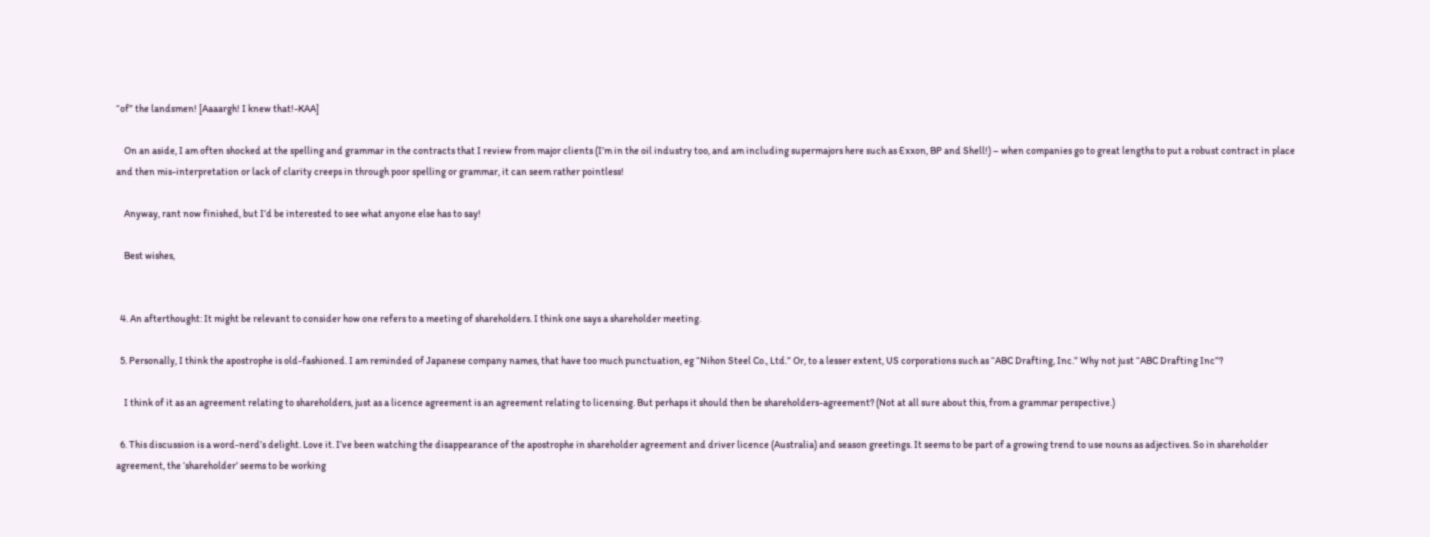“of” the landsmen! [Aaaargh! I knew that!-KAA]

    On an aside, I am often shocked at the spelling and grammar in the contracts that I review from major clients (I’m in the oil industry too, and am including supermajors here such as Exxon, BP and Shell!) – when companies go to great lengths to put a robust contract in place and then mis-interpretation or lack of clarity creeps in through poor spelling or grammar, it can seem rather pointless!

    Anyway, rant now finished, but I’d be interested to see what anyone else has to say!

    Best wishes,


  4. An afterthought: It might be relevant to consider how one refers to a meeting of shareholders. I think one says a shareholder meeting.

  5. Personally, I think the apostrophe is old-fashioned. I am reminded of Japanese company names, that have too much punctuation, eg “Nihon Steel Co., Ltd.” Or, to a lesser extent, US corporations such as “ABC Drafting, Inc.” Why not just “ABC Drafting Inc”?

    I think of it as an agreement relating to shareholders, just as a licence agreement is an agreement relating to licensing. But perhaps it should then be shareholders-agreement? (Not at all sure about this, from a grammar perspective.)

  6. This discussion is a word-nerd’s delight. Love it. I’ve been watching the disappearance of the apostrophe in shareholder agreement and driver licence (Australia) and season greetings. It seems to be part of a growing trend to use nouns as adjectives. So in shareholder agreement, the ‘shareholder’ seems to be working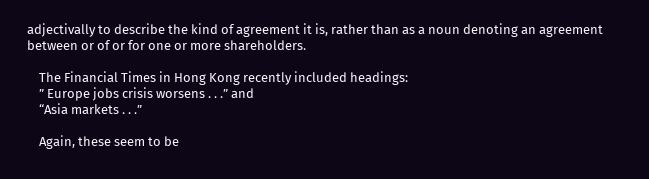adjectivally to describe the kind of agreement it is, rather than as a noun denoting an agreement between or of or for one or more shareholders.

    The Financial Times in Hong Kong recently included headings:
    ” Europe jobs crisis worsens . . .” and
    “Asia markets . . .”

    Again, these seem to be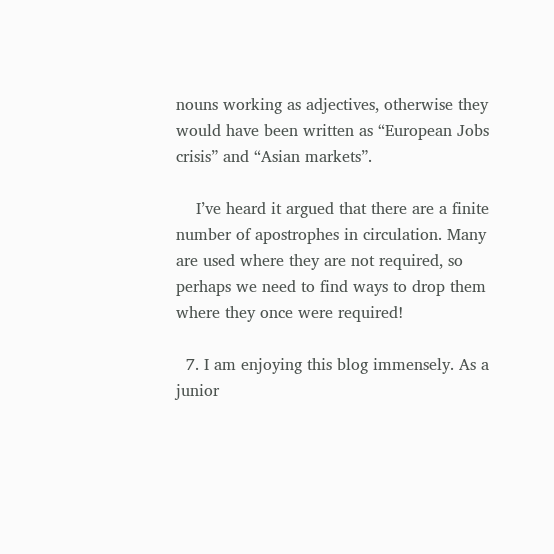nouns working as adjectives, otherwise they would have been written as “European Jobs crisis” and “Asian markets”.

    I’ve heard it argued that there are a finite number of apostrophes in circulation. Many are used where they are not required, so perhaps we need to find ways to drop them where they once were required!

  7. I am enjoying this blog immensely. As a junior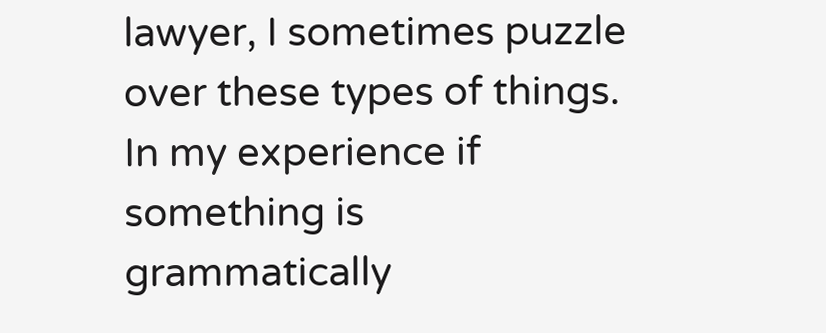lawyer, I sometimes puzzle over these types of things. In my experience if something is grammatically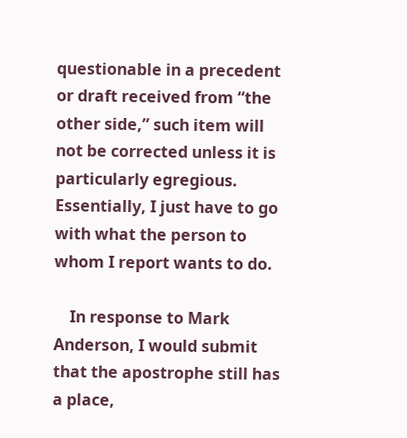questionable in a precedent or draft received from “the other side,” such item will not be corrected unless it is particularly egregious. Essentially, I just have to go with what the person to whom I report wants to do.

    In response to Mark Anderson, I would submit that the apostrophe still has a place,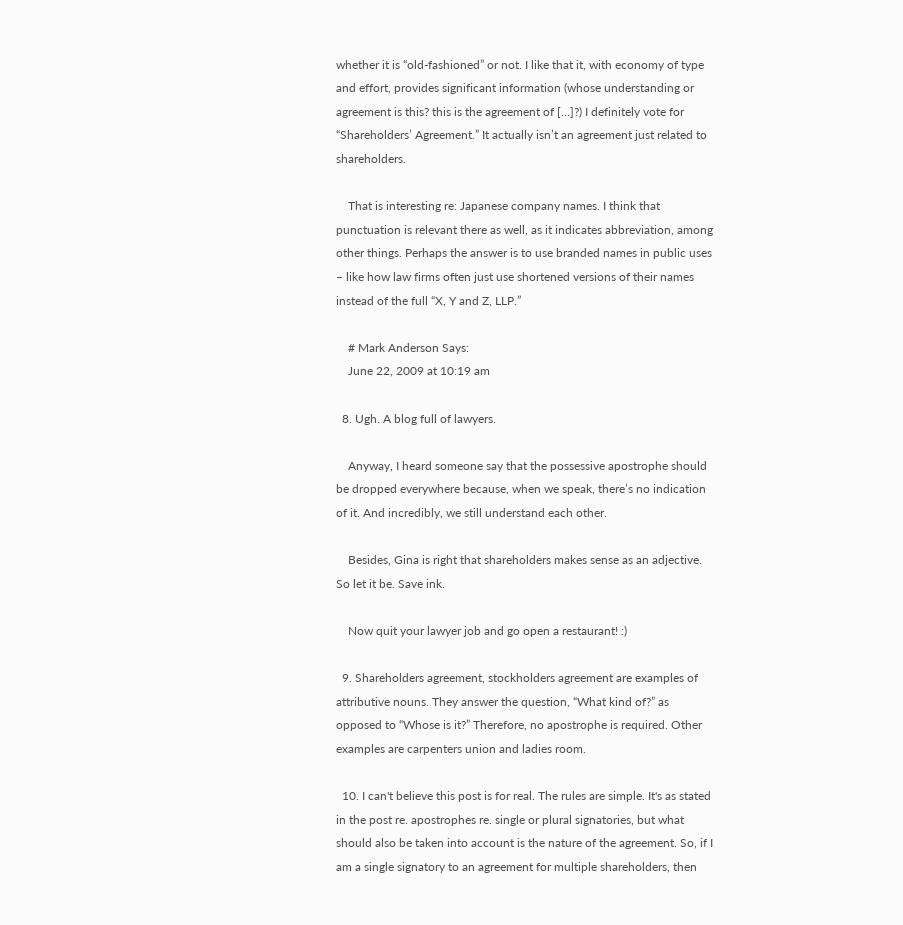whether it is “old-fashioned” or not. I like that it, with economy of type and effort, provides significant information (whose understanding or agreement is this? this is the agreement of […]?) I definitely vote for “Shareholders’ Agreement.” It actually isn’t an agreement just related to shareholders.

    That is interesting re: Japanese company names. I think that punctuation is relevant there as well, as it indicates abbreviation, among other things. Perhaps the answer is to use branded names in public uses – like how law firms often just use shortened versions of their names instead of the full “X, Y and Z, LLP.”

    # Mark Anderson Says:
    June 22, 2009 at 10:19 am

  8. Ugh. A blog full of lawyers.

    Anyway, I heard someone say that the possessive apostrophe should be dropped everywhere because, when we speak, there’s no indication of it. And incredibly, we still understand each other.

    Besides, Gina is right that shareholders makes sense as an adjective. So let it be. Save ink.

    Now quit your lawyer job and go open a restaurant! :)

  9. Shareholders agreement, stockholders agreement are examples of attributive nouns. They answer the question, “What kind of?” as opposed to “Whose is it?” Therefore, no apostrophe is required. Other examples are carpenters union and ladies room.

  10. I can't believe this post is for real. The rules are simple. It's as stated in the post re. apostrophes re. single or plural signatories, but what should also be taken into account is the nature of the agreement. So, if I am a single signatory to an agreement for multiple shareholders, then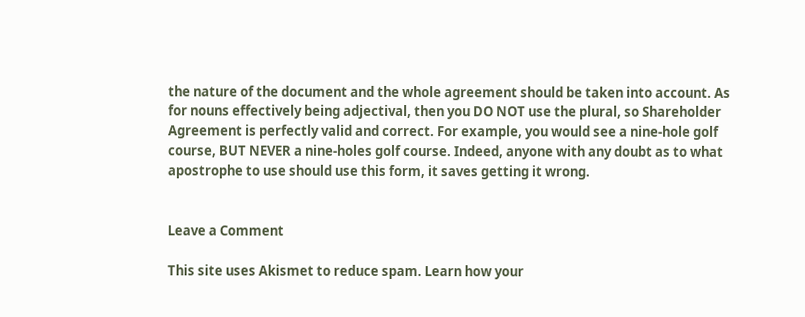the nature of the document and the whole agreement should be taken into account. As for nouns effectively being adjectival, then you DO NOT use the plural, so Shareholder Agreement is perfectly valid and correct. For example, you would see a nine-hole golf course, BUT NEVER a nine-holes golf course. Indeed, anyone with any doubt as to what apostrophe to use should use this form, it saves getting it wrong.


Leave a Comment

This site uses Akismet to reduce spam. Learn how your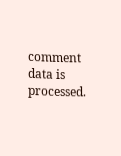comment data is processed.